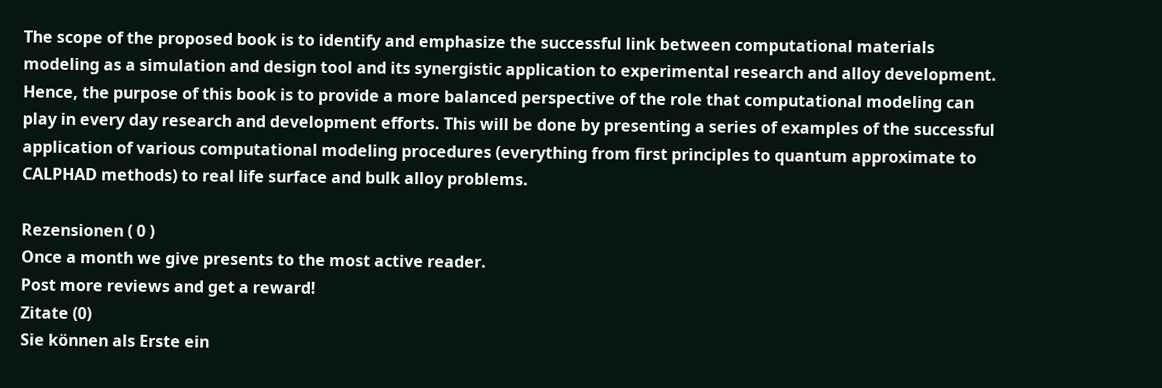The scope of the proposed book is to identify and emphasize the successful link between computational materials modeling as a simulation and design tool and its synergistic application to experimental research and alloy development. Hence, the purpose of this book is to provide a more balanced perspective of the role that computational modeling can play in every day research and development efforts. This will be done by presenting a series of examples of the successful application of various computational modeling procedures (everything from first principles to quantum approximate to CALPHAD methods) to real life surface and bulk alloy problems.

Rezensionen ( 0 )
Once a month we give presents to the most active reader.
Post more reviews and get a reward!
Zitate (0)
Sie können als Erste ein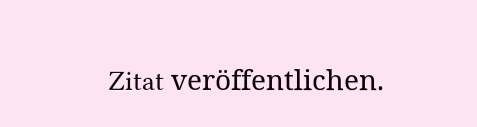Zitat veröffentlichen.